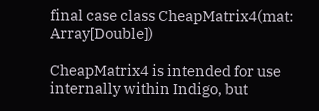final case class CheapMatrix4(mat: Array[Double])

CheapMatrix4 is intended for use internally within Indigo, but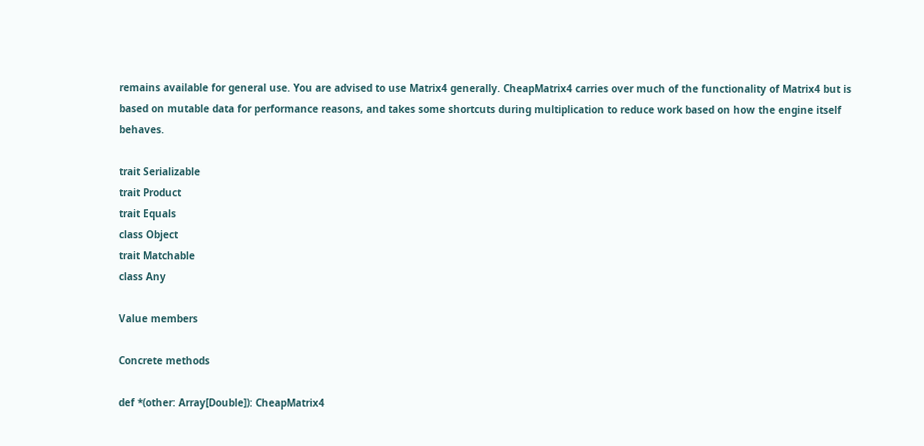remains available for general use. You are advised to use Matrix4 generally. CheapMatrix4 carries over much of the functionality of Matrix4 but is based on mutable data for performance reasons, and takes some shortcuts during multiplication to reduce work based on how the engine itself behaves.

trait Serializable
trait Product
trait Equals
class Object
trait Matchable
class Any

Value members

Concrete methods

def *(other: Array[Double]): CheapMatrix4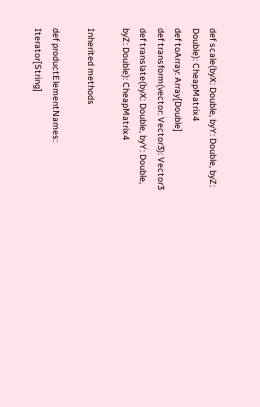def scale(byX: Double, byY: Double, byZ: Double): CheapMatrix4
def toArray: Array[Double]
def transform(vector: Vector3): Vector3
def translate(byX: Double, byY: Double, byZ: Double): CheapMatrix4

Inherited methods

def productElementNames: Iterator[String]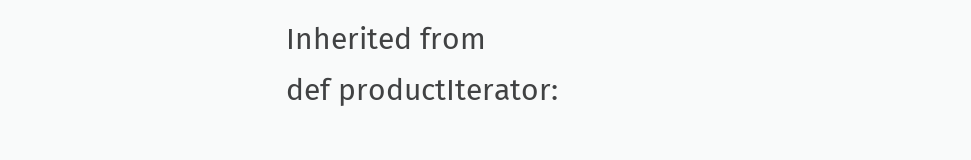Inherited from
def productIterator: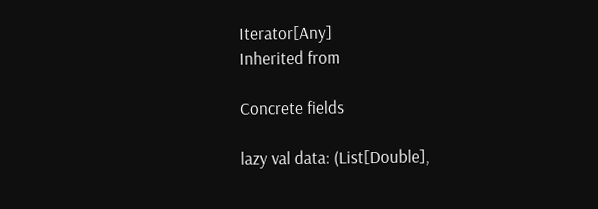Iterator[Any]
Inherited from

Concrete fields

lazy val data: (List[Double],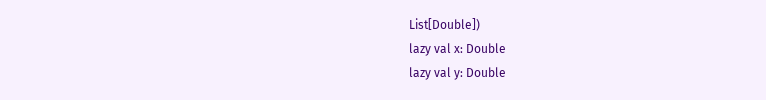List[Double])
lazy val x: Double
lazy val y: Double